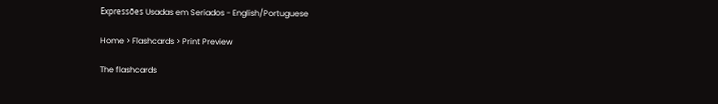Expressões Usadas em Seriados - English/Portuguese

Home > Flashcards > Print Preview

The flashcards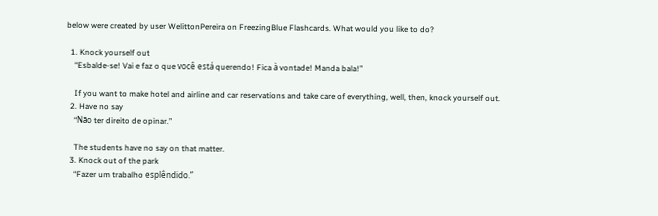below were created by user WelittonPereira on FreezingBlue Flashcards. What would you like to do?

  1. Knock yourself out
    “Esbalde-se! Vai e faz o que você está querendo! Fica à vontade! Manda bala!”

    If you want to make hotel and airline and car reservations and take care of everything, well, then, knock yourself out.
  2. Have no say
    “Não ter direito de opinar.”

    The students have no say on that matter.
  3. Knock out of the park
    “Fazer um trabalho esplêndido.”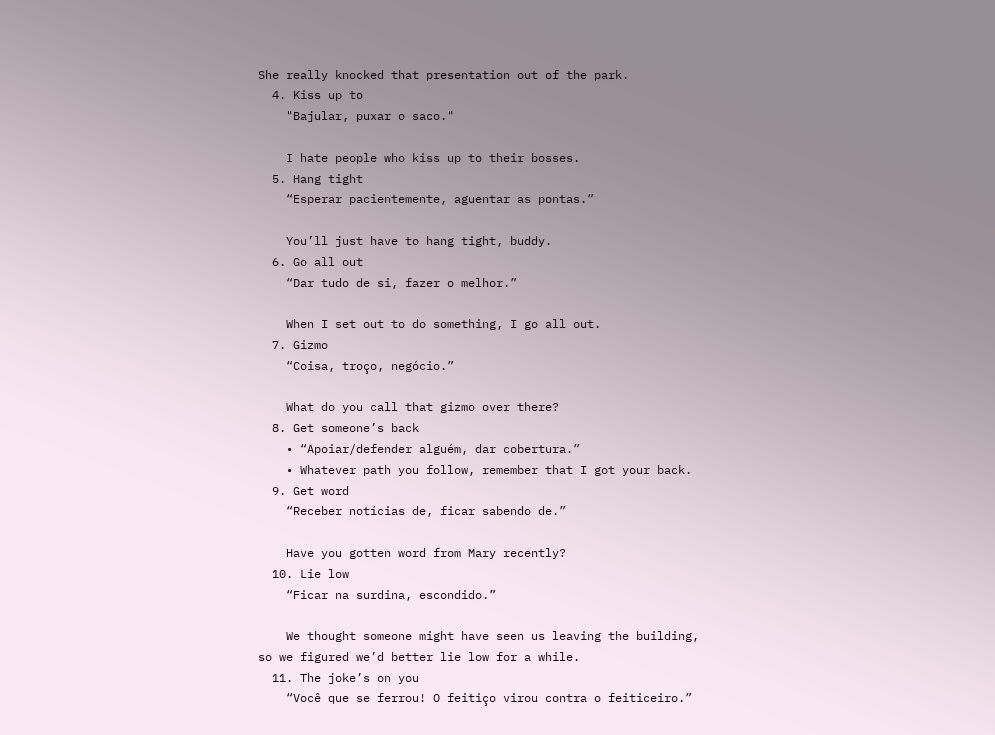She really knocked that presentation out of the park.
  4. Kiss up to
    "Bajular, puxar o saco."

    I hate people who kiss up to their bosses.
  5. Hang tight
    “Esperar pacientemente, aguentar as pontas.”

    You’ll just have to hang tight, buddy.
  6. Go all out
    “Dar tudo de si, fazer o melhor.”

    When I set out to do something, I go all out.
  7. Gizmo
    “Coisa, troço, negócio.”

    What do you call that gizmo over there?
  8. Get someone’s back
    • “Apoiar/defender alguém, dar cobertura.”
    • Whatever path you follow, remember that I got your back.
  9. Get word
    “Receber notícias de, ficar sabendo de.”

    Have you gotten word from Mary recently?
  10. Lie low
    “Ficar na surdina, escondido.”

    We thought someone might have seen us leaving the building, so we figured we’d better lie low for a while.
  11. The joke’s on you
    “Você que se ferrou! O feitiço virou contra o feiticeiro.”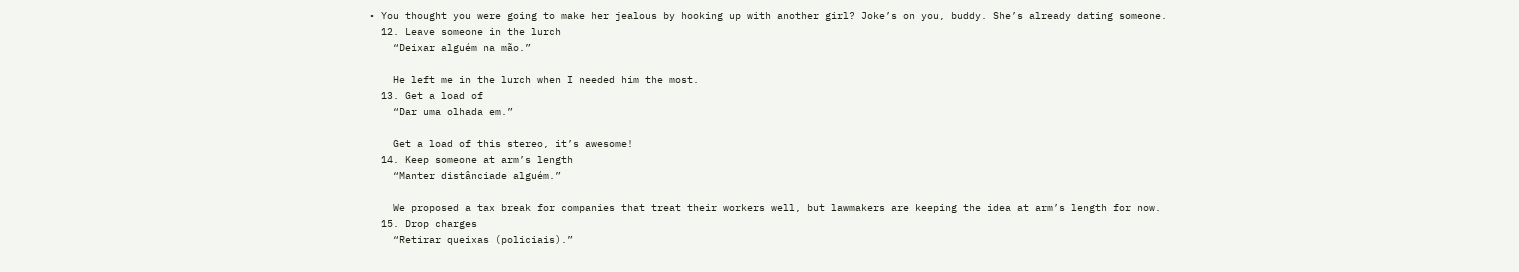• You thought you were going to make her jealous by hooking up with another girl? Joke’s on you, buddy. She’s already dating someone.
  12. Leave someone in the lurch
    “Deixar alguém na mão.”

    He left me in the lurch when I needed him the most.
  13. Get a load of
    “Dar uma olhada em.”

    Get a load of this stereo, it’s awesome!
  14. Keep someone at arm’s length
    “Manter distânciade alguém.”

    We proposed a tax break for companies that treat their workers well, but lawmakers are keeping the idea at arm’s length for now.
  15. Drop charges
    “Retirar queixas (policiais).”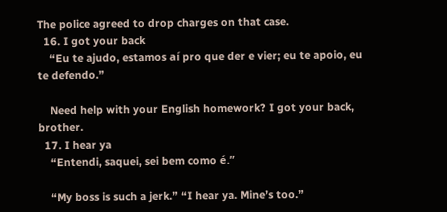The police agreed to drop charges on that case.
  16. I got your back
    “Eu te ajudo, estamos aí pro que der e vier; eu te apoio, eu te defendo.”

    Need help with your English homework? I got your back, brother.
  17. I hear ya
    “Entendi, saquei, sei bem como é.”

    “My boss is such a jerk.” “I hear ya. Mine’s too.”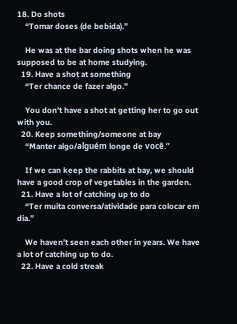18. Do shots
    “Tomar doses (de bebida).”

    He was at the bar doing shots when he was supposed to be at home studying.
  19. Have a shot at something
    “Ter chance de fazer algo.”

    You don’t have a shot at getting her to go out with you.
  20. Keep something/someone at bay
    “Manter algo/alguém longe de você.”

    If we can keep the rabbits at bay, we should have a good crop of vegetables in the garden.
  21. Have a lot of catching up to do
    “Ter muita conversa/atividade para colocar em dia.”

    We haven’t seen each other in years. We have a lot of catching up to do.
  22. Have a cold streak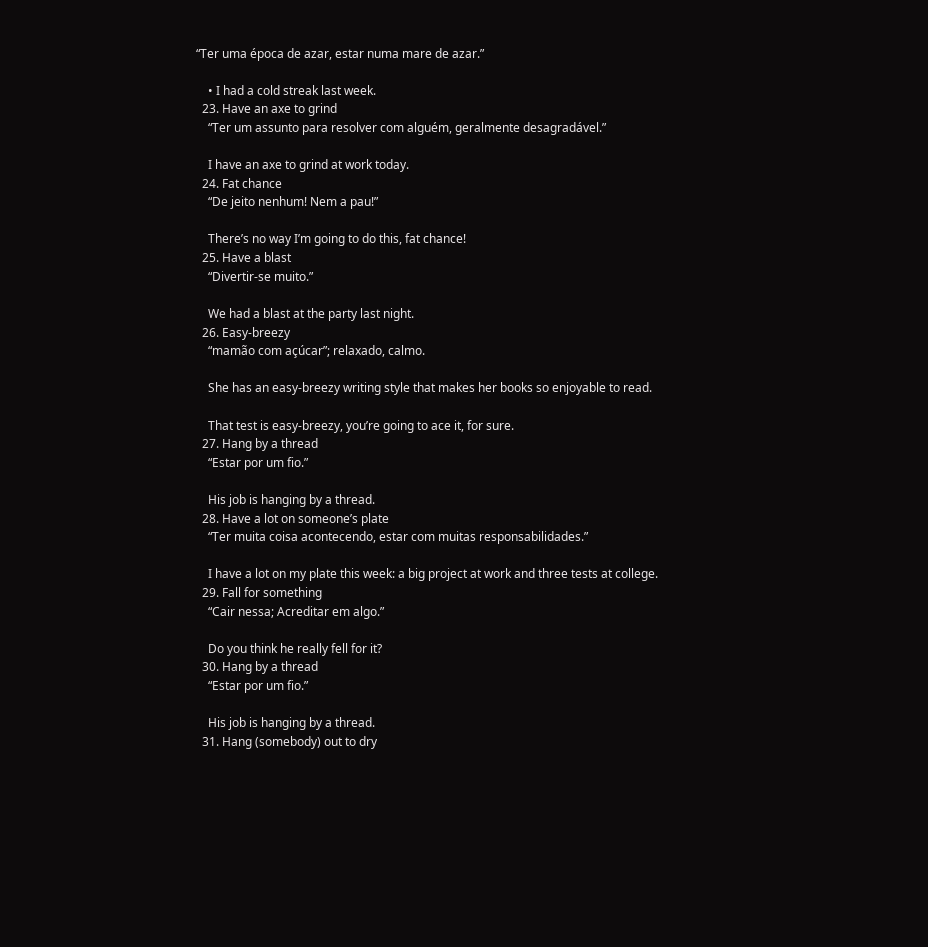“Ter uma época de azar, estar numa mare de azar.”

    • I had a cold streak last week.
  23. Have an axe to grind
    “Ter um assunto para resolver com alguém, geralmente desagradável.”

    I have an axe to grind at work today.
  24. Fat chance
    “De jeito nenhum! Nem a pau!”

    There’s no way I’m going to do this, fat chance!
  25. Have a blast
    “Divertir-se muito.”

    We had a blast at the party last night.
  26. Easy-breezy
    “mamão com açúcar”; relaxado, calmo.

    She has an easy-breezy writing style that makes her books so enjoyable to read.

    That test is easy-breezy, you’re going to ace it, for sure.
  27. Hang by a thread
    “Estar por um fio.”

    His job is hanging by a thread.
  28. Have a lot on someone’s plate
    “Ter muita coisa acontecendo, estar com muitas responsabilidades.”

    I have a lot on my plate this week: a big project at work and three tests at college.
  29. Fall for something
    “Cair nessa; Acreditar em algo.”

    Do you think he really fell for it?
  30. Hang by a thread
    “Estar por um fio.”

    His job is hanging by a thread.
  31. Hang (somebody) out to dry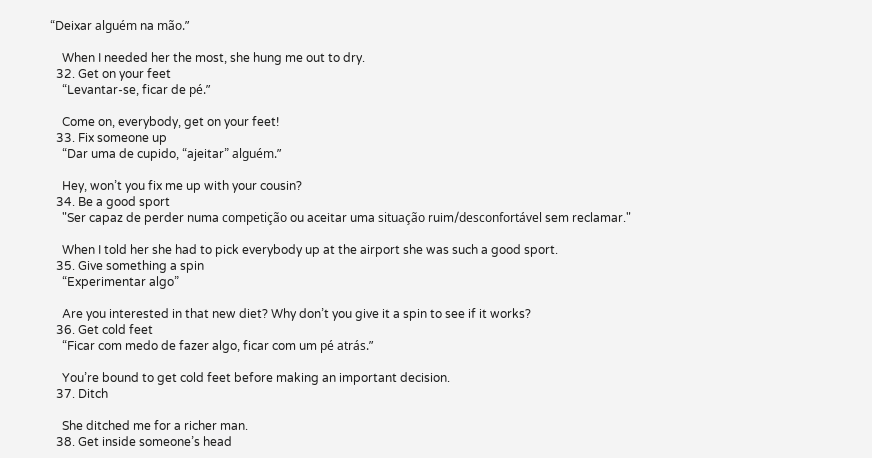“Deixar alguém na mão.”

    When I needed her the most, she hung me out to dry.
  32. Get on your feet
    “Levantar-se, ficar de pé.”

    Come on, everybody, get on your feet!
  33. Fix someone up
    “Dar uma de cupido, “ajeitar” alguém.”

    Hey, won’t you fix me up with your cousin?
  34. Be a good sport
    "Ser capaz de perder numa competição ou aceitar uma situação ruim/desconfortável sem reclamar."

    When I told her she had to pick everybody up at the airport she was such a good sport.
  35. Give something a spin
    “Experimentar algo”

    Are you interested in that new diet? Why don’t you give it a spin to see if it works?
  36. Get cold feet
    “Ficar com medo de fazer algo, ficar com um pé atrás.”

    You’re bound to get cold feet before making an important decision.
  37. Ditch

    She ditched me for a richer man.
  38. Get inside someone’s head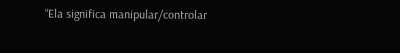“Ela significa manipular/controlar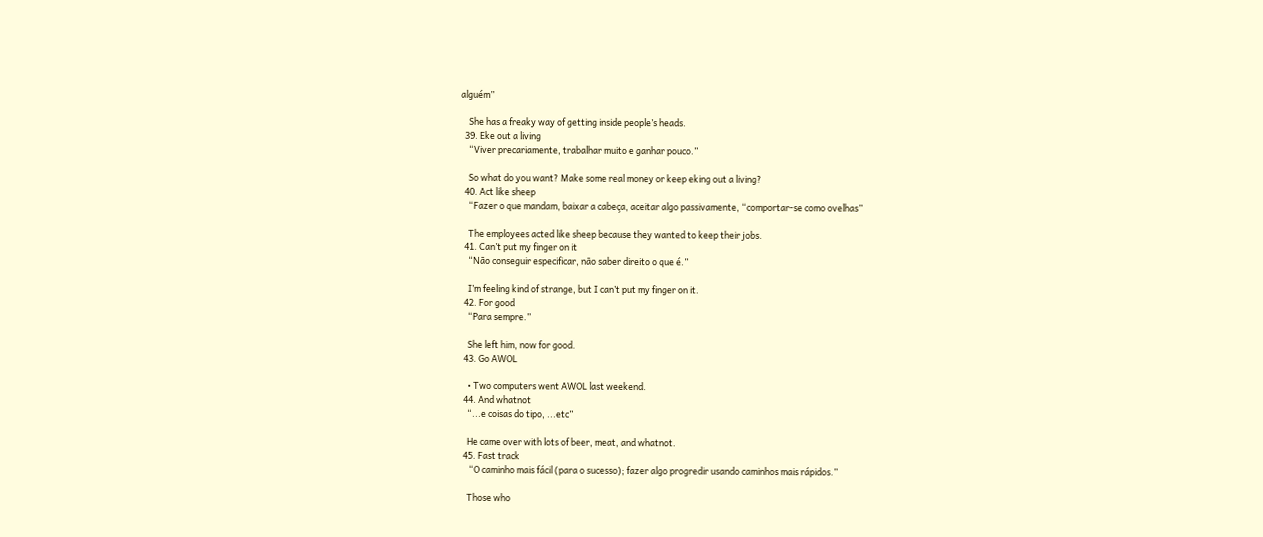alguém”

    She has a freaky way of getting inside people’s heads.
  39. Eke out a living
    “Viver precariamente, trabalhar muito e ganhar pouco.”

    So what do you want? Make some real money or keep eking out a living?
  40. Act like sheep
    “Fazer o que mandam, baixar a cabeça, aceitar algo passivamente, “comportar-se como ovelhas”

    The employees acted like sheep because they wanted to keep their jobs.
  41. Can’t put my finger on it
    “Não conseguir especificar, não saber direito o que é.”

    I’m feeling kind of strange, but I can’t put my finger on it.
  42. For good
    “Para sempre.”

    She left him, now for good.
  43. Go AWOL

    • Two computers went AWOL last weekend.
  44. And whatnot
    “...e coisas do tipo, ...etc”

    He came over with lots of beer, meat, and whatnot.
  45. Fast track
     “O caminho mais fácil (para o sucesso); fazer algo progredir usando caminhos mais rápidos.”

    Those who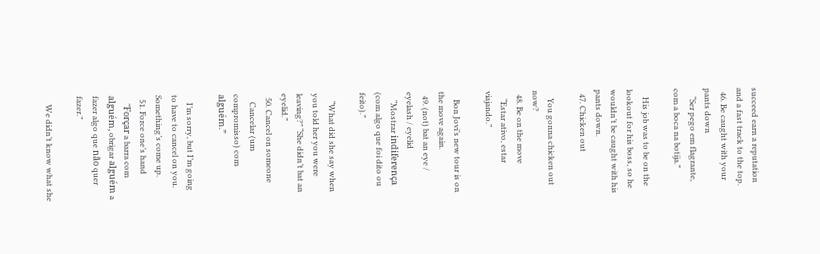succeed earn a reputation and a fast track to the top.
  46. Be caught with your pants down
    “Ser pego em flagrante, com a boca na botija.”

    His job was to be on the lookout for his boss, so he wouldn’t be caught with his pants down.
  47. Chicken out

    You gonna chicken out now?
  48. Be on the move
    “Estar ativo, estar viajando.”

    Bon Jovi’s new tour is on the move again.
  49. (not) bat an eye / eyelash / eyelid
    “Mostrar indiferença (com algo que foi dito ou feito).”

    “What did she say when you told her you were leaving?” “She didn’t bat an eyelid.”
  50. Cancel on someone
    Cancelar (um compromisso) com alguém.”

    I’m sorry, but I’m going to have to cancel on you. Something’s come up.
  51. Force one’s hand
    “Forçar a barra com alguém, obrigar alguém a fazer algo que não quer fazer.”

    We didn’t know what she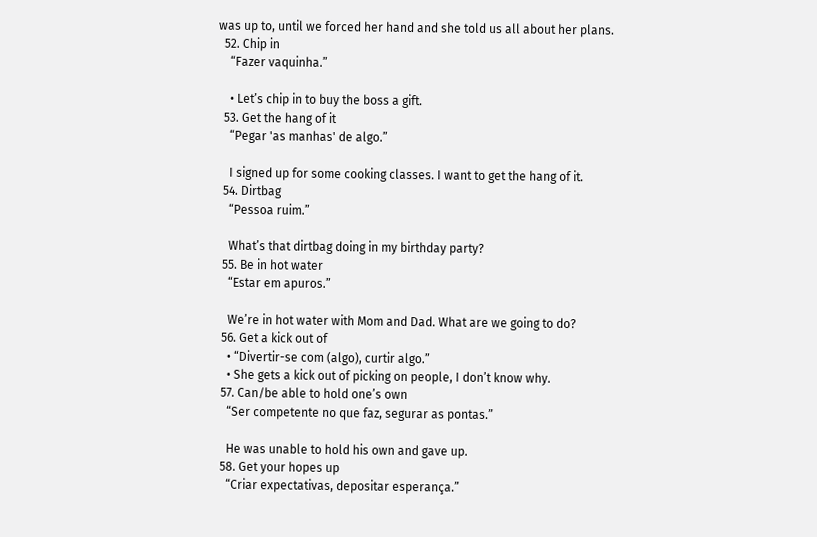was up to, until we forced her hand and she told us all about her plans.
  52. Chip in
    “Fazer vaquinha.”

    • Let’s chip in to buy the boss a gift.
  53. Get the hang of it
    “Pegar 'as manhas' de algo.”

    I signed up for some cooking classes. I want to get the hang of it.
  54. Dirtbag
    “Pessoa ruim.”

    What’s that dirtbag doing in my birthday party?
  55. Be in hot water
    “Estar em apuros.”

    We’re in hot water with Mom and Dad. What are we going to do?
  56. Get a kick out of
    • “Divertir-se com (algo), curtir algo.”
    • She gets a kick out of picking on people, I don’t know why.
  57. Can/be able to hold one’s own
    “Ser competente no que faz, segurar as pontas.”

    He was unable to hold his own and gave up.
  58. Get your hopes up
    “Criar expectativas, depositar esperança.”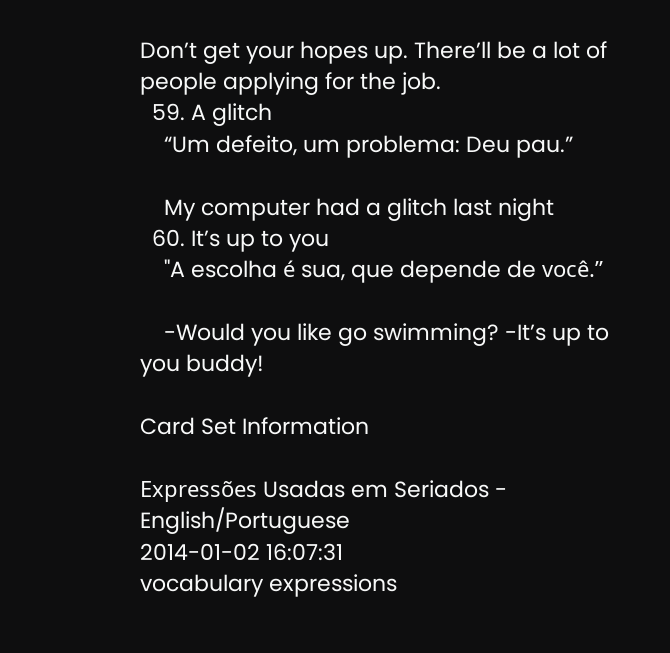Don’t get your hopes up. There’ll be a lot of people applying for the job.
  59. A glitch
    “Um defeito, um problema: Deu pau.”

    My computer had a glitch last night
  60. It’s up to you
    "A escolha é sua, que depende de você.”

    -Would you like go swimming? -It’s up to you buddy!

Card Set Information

Expressões Usadas em Seriados - English/Portuguese
2014-01-02 16:07:31
vocabulary expressions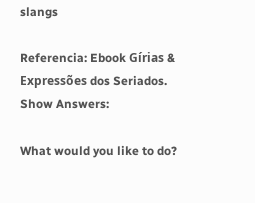slangs

Referencia: Ebook Gírias & Expressões dos Seriados.
Show Answers:

What would you like to do?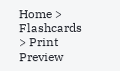Home > Flashcards > Print Preview